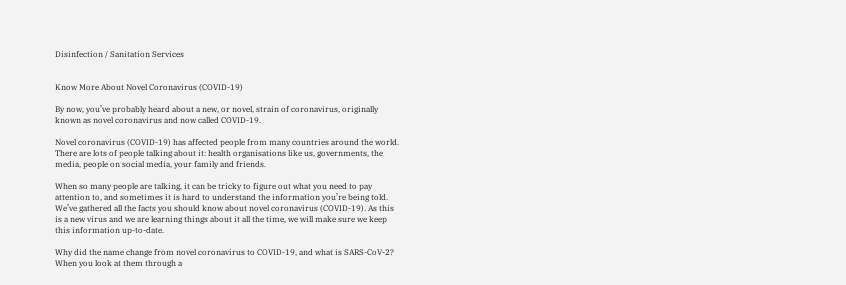Disinfection / Sanitation Services


Know More About Novel Coronavirus (COVID-19)

By now, you’ve probably heard about a new, or novel, strain of coronavirus, originally known as novel coronavirus and now called COVID-19.

Novel coronavirus (COVID-19) has affected people from many countries around the world. There are lots of people talking about it: health organisations like us, governments, the media, people on social media, your family and friends.

When so many people are talking, it can be tricky to figure out what you need to pay attention to, and sometimes it is hard to understand the information you’re being told. We’ve gathered all the facts you should know about novel coronavirus (COVID-19). As this is a new virus and we are learning things about it all the time, we will make sure we keep this information up-to-date.

Why did the name change from novel coronavirus to COVID-19, and what is SARS-CoV-2?
When you look at them through a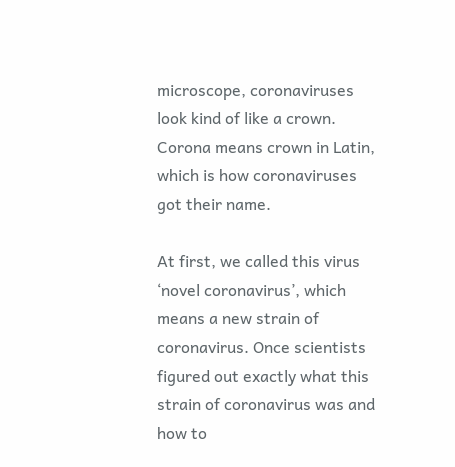microscope, coronaviruses look kind of like a crown. Corona means crown in Latin, which is how coronaviruses got their name.

At first, we called this virus ‘novel coronavirus’, which means a new strain of coronavirus. Once scientists figured out exactly what this strain of coronavirus was and how to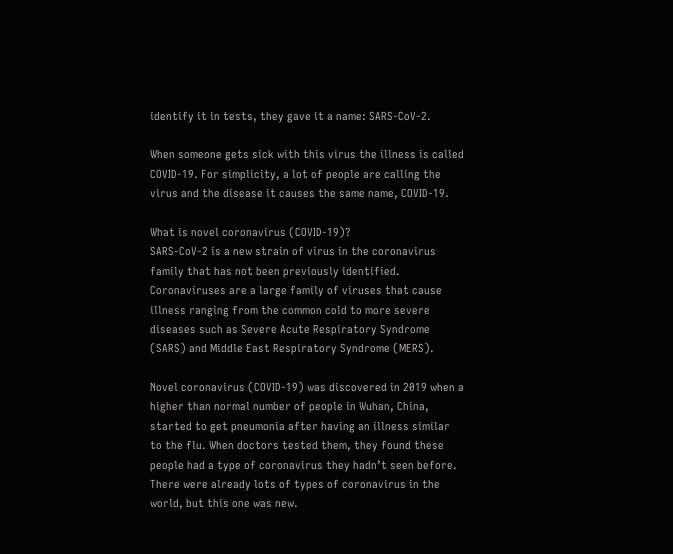identify it in tests, they gave it a name: SARS-CoV-2.

When someone gets sick with this virus the illness is called COVID-19. For simplicity, a lot of people are calling the virus and the disease it causes the same name, COVID-19.

What is novel coronavirus (COVID-19)?
SARS-CoV-2 is a new strain of virus in the coronavirus family that has not been previously identified. Coronaviruses are a large family of viruses that cause illness ranging from the common cold to more severe diseases such as Severe Acute Respiratory Syndrome (SARS) and Middle East Respiratory Syndrome (MERS).

Novel coronavirus (COVID-19) was discovered in 2019 when a higher than normal number of people in Wuhan, China, started to get pneumonia after having an illness similar to the flu. When doctors tested them, they found these people had a type of coronavirus they hadn’t seen before. There were already lots of types of coronavirus in the world, but this one was new.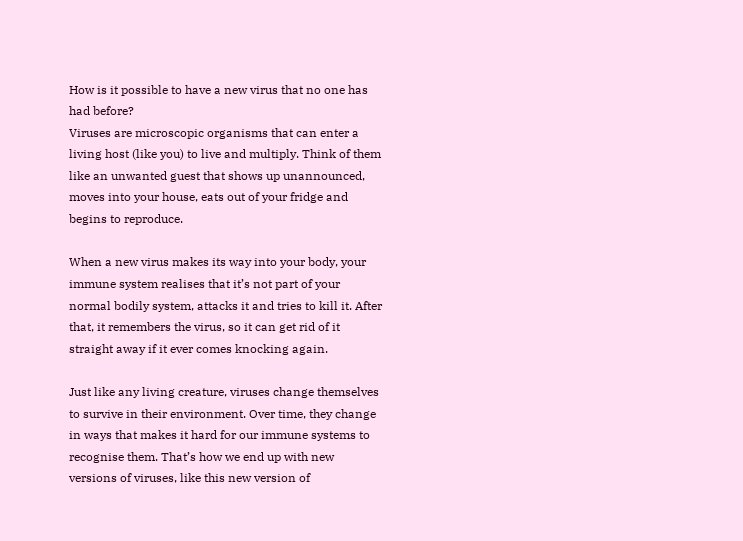How is it possible to have a new virus that no one has had before?
Viruses are microscopic organisms that can enter a living host (like you) to live and multiply. Think of them like an unwanted guest that shows up unannounced, moves into your house, eats out of your fridge and begins to reproduce.

When a new virus makes its way into your body, your immune system realises that it’s not part of your normal bodily system, attacks it and tries to kill it. After that, it remembers the virus, so it can get rid of it straight away if it ever comes knocking again.

Just like any living creature, viruses change themselves to survive in their environment. Over time, they change in ways that makes it hard for our immune systems to recognise them. That’s how we end up with new versions of viruses, like this new version of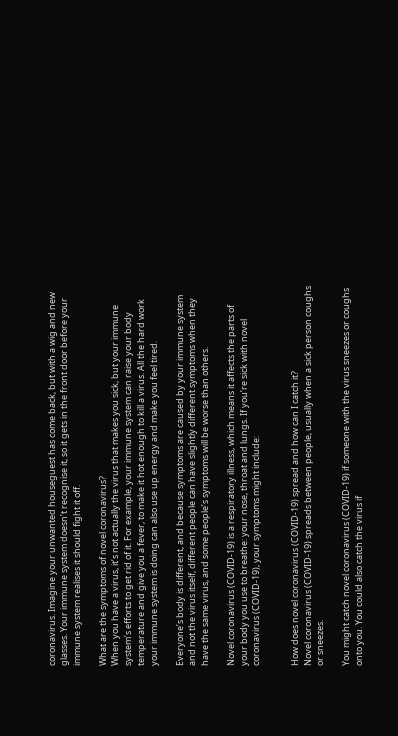coronavirus. Imagine your unwanted houseguest has come back, but with a wig and new glasses. Your immune system doesn’t recognise it, so it gets in the front door before your immune system realises it should fight it off.

What are the symptoms of novel coronavirus?
When you have a virus, it’s not actually the virus that makes you sick, but your immune system’s efforts to get rid of it. For example, your immune system can raise your body temperature and give you a fever, to make it hot enough to kill a virus. All the hard work your immune system is doing can also use up energy and make you feel tired.

Everyone’s body is different, and because symptoms are caused by your immune system and not the virus itself, different people can have slightly different symptoms when they have the same virus, and some people’s symptoms will be worse than others.

Novel coronavirus (COVID-19) is a respiratory illness, which means it affects the parts of your body you use to breathe: your nose, throat and lungs. If you’re sick with novel coronavirus (COVID-19), your symptoms might include:


How does novel coronavirus (COVID-19) spread and how can I catch it?
Novel coronavirus (COVID-19) spreads between people, usually when a sick person coughs or sneezes.

You might catch novel coronavirus (COVID-19) if someone with the virus sneezes or coughs onto you. You could also catch the virus if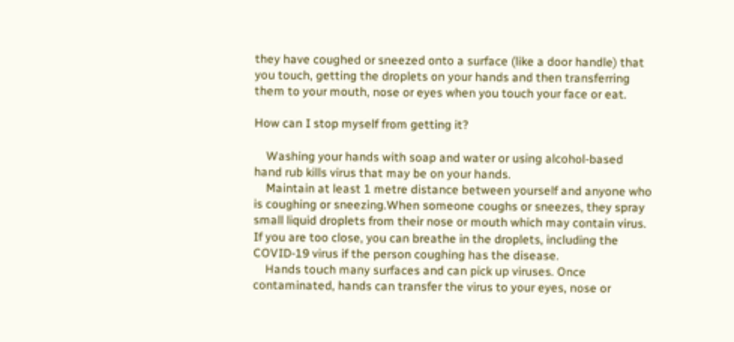they have coughed or sneezed onto a surface (like a door handle) that you touch, getting the droplets on your hands and then transferring them to your mouth, nose or eyes when you touch your face or eat.

How can I stop myself from getting it?

    Washing your hands with soap and water or using alcohol-based hand rub kills virus that may be on your hands.
    Maintain at least 1 metre distance between yourself and anyone who is coughing or sneezing.When someone coughs or sneezes, they spray small liquid droplets from their nose or mouth which may contain virus. If you are too close, you can breathe in the droplets, including the COVID-19 virus if the person coughing has the disease.
    Hands touch many surfaces and can pick up viruses. Once contaminated, hands can transfer the virus to your eyes, nose or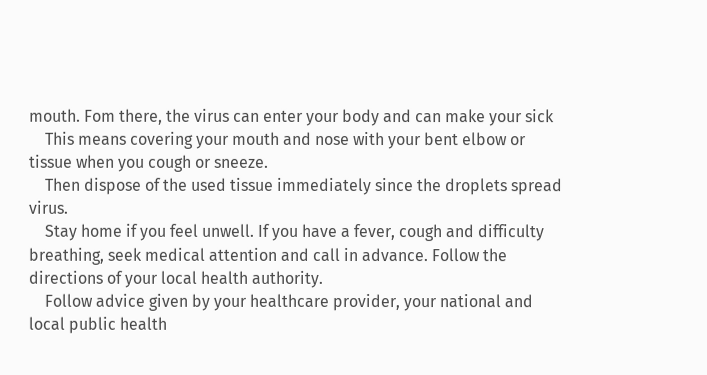mouth. Fom there, the virus can enter your body and can make your sick
    This means covering your mouth and nose with your bent elbow or tissue when you cough or sneeze.
    Then dispose of the used tissue immediately since the droplets spread virus.
    Stay home if you feel unwell. If you have a fever, cough and difficulty breathing, seek medical attention and call in advance. Follow the directions of your local health authority.
    Follow advice given by your healthcare provider, your national and local public health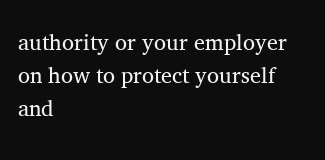authority or your employer on how to protect yourself and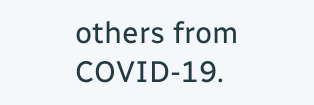others from COVID-19.